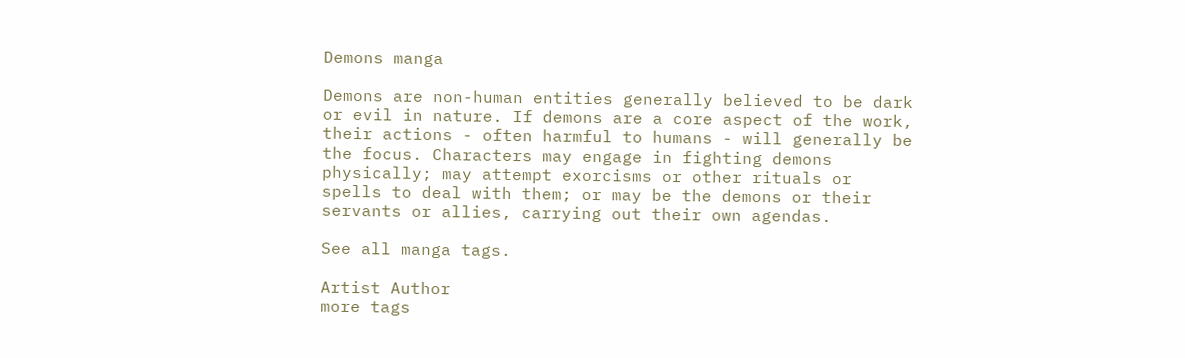Demons manga

Demons are non-human entities generally believed to be dark or evil in nature. If demons are a core aspect of the work, their actions - often harmful to humans - will generally be the focus. Characters may engage in fighting demons physically; may attempt exorcisms or other rituals or spells to deal with them; or may be the demons or their servants or allies, carrying out their own agendas.

See all manga tags.

Artist Author
more tags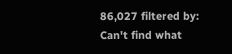86,027 filtered by:
Can't find what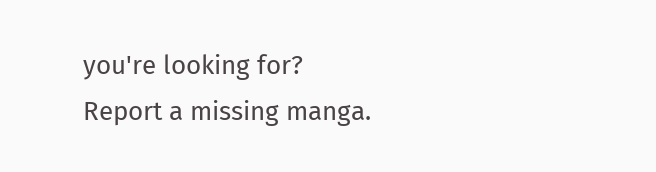you're looking for?
Report a missing manga.